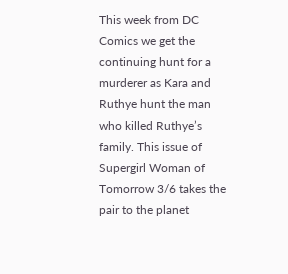This week from DC Comics we get the continuing hunt for a murderer as Kara and Ruthye hunt the man who killed Ruthye’s family. This issue of Supergirl Woman of Tomorrow 3/6 takes the pair to the planet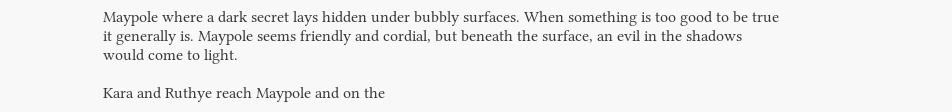Maypole where a dark secret lays hidden under bubbly surfaces. When something is too good to be true it generally is. Maypole seems friendly and cordial, but beneath the surface, an evil in the shadows would come to light.

Kara and Ruthye reach Maypole and on the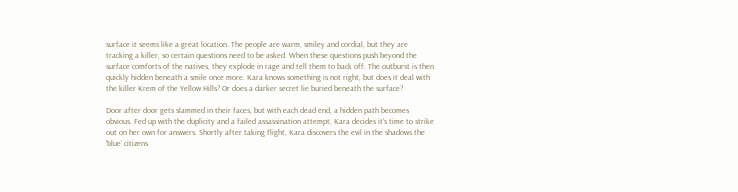surface it seems like a great location. The people are warm, smiley and cordial, but they are tracking a killer, so certain questions need to be asked. When these questions push beyond the surface comforts of the natives, they explode in rage and tell them to back off. The outburst is then quickly hidden beneath a smile once more. Kara knows something is not right, but does it deal with the killer Krem of the Yellow Hills? Or does a darker secret lie buried beneath the surface?

Door after door gets slammed in their faces, but with each dead end, a hidden path becomes obvious. Fed up with the duplicity and a failed assassination attempt, Kara decides it’s time to strike out on her own for answers. Shortly after taking flight, Kara discovers the evil in the shadows the ‘blue’ citizens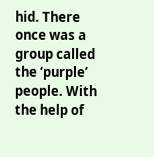hid. There once was a group called the ‘purple’ people. With the help of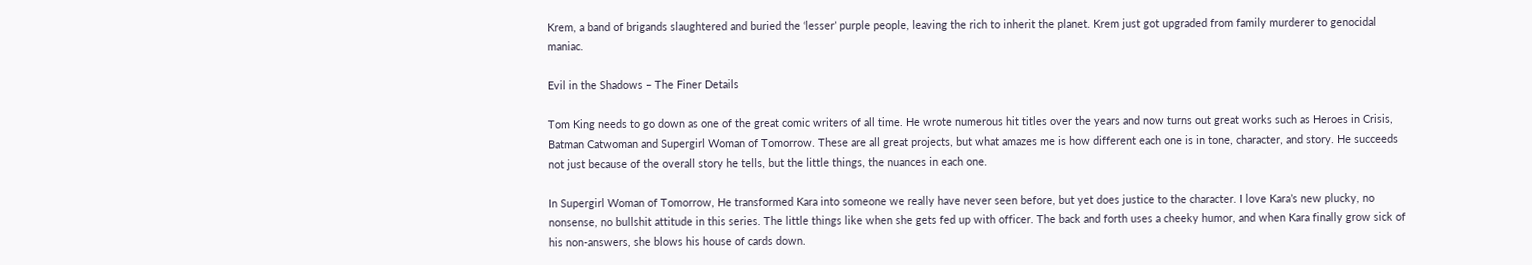Krem, a band of brigands slaughtered and buried the ‘lesser’ purple people, leaving the rich to inherit the planet. Krem just got upgraded from family murderer to genocidal maniac.

Evil in the Shadows – The Finer Details

Tom King needs to go down as one of the great comic writers of all time. He wrote numerous hit titles over the years and now turns out great works such as Heroes in Crisis, Batman Catwoman and Supergirl Woman of Tomorrow. These are all great projects, but what amazes me is how different each one is in tone, character, and story. He succeeds not just because of the overall story he tells, but the little things, the nuances in each one.

In Supergirl Woman of Tomorrow, He transformed Kara into someone we really have never seen before, but yet does justice to the character. I love Kara’s new plucky, no nonsense, no bullshit attitude in this series. The little things like when she gets fed up with officer. The back and forth uses a cheeky humor, and when Kara finally grow sick of his non-answers, she blows his house of cards down.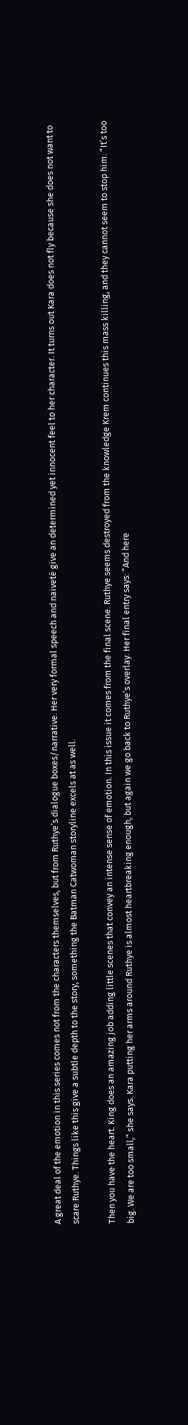A great deal of the emotion in this series comes not from the characters themselves, but from Ruthye’s dialogue boxes/narrative. Her very formal speech and naiveté give an determined yet innocent feel to her character. It turns out Kara does not fly because she does not want to scare Ruthye. Things like this give a subtle depth to the story, something the Batman Catwoman storyline excels at as well.

Then you have the heart. King does an amazing job adding little scenes that convey an intense sense of emotion. In this issue it comes from the final scene. Ruthye seems destroyed from the knowledge Krem continues this mass killing, and they cannot seem to stop him. “It’s too big. We are too small,” she says. Kara putting her arms around Ruthye is almost heartbreaking enough, but again we go back to Ruthye’s overlay. Her final entry says: “And here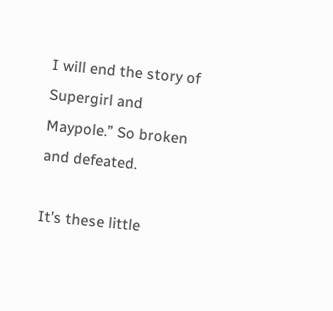I will end the story of Supergirl and Maypole.” So broken and defeated.

It’s these little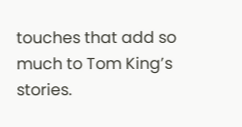touches that add so much to Tom King’s stories.